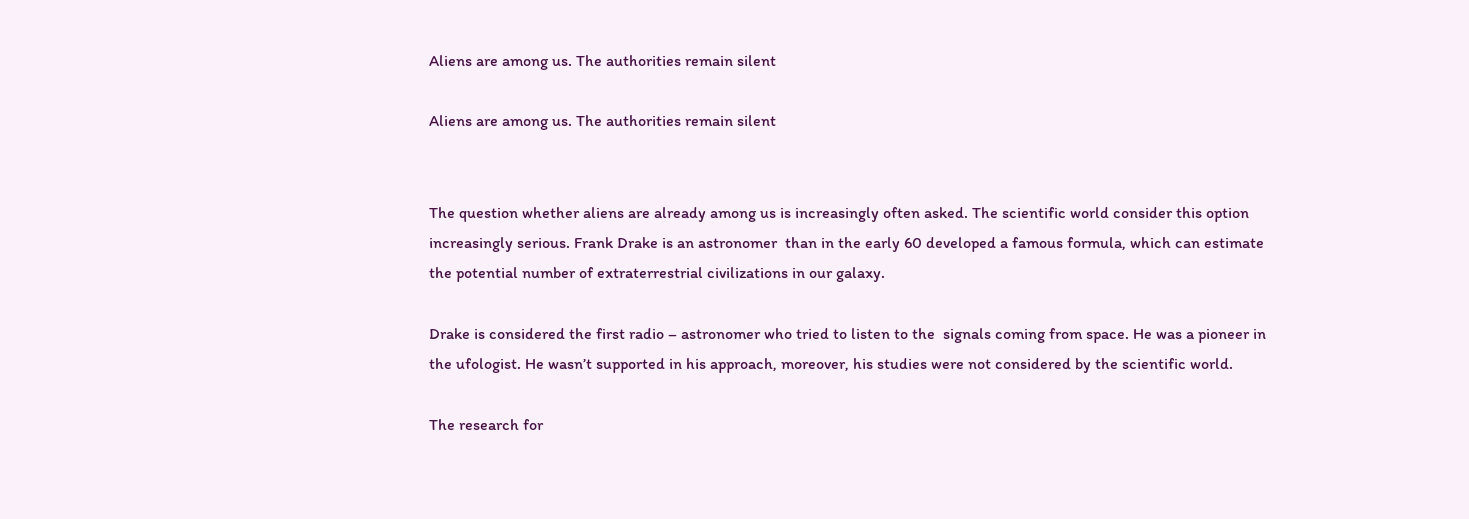Aliens are among us. The authorities remain silent

Aliens are among us. The authorities remain silent


The question whether aliens are already among us is increasingly often asked. The scientific world consider this option increasingly serious. Frank Drake is an astronomer  than in the early 60 developed a famous formula, which can estimate the potential number of extraterrestrial civilizations in our galaxy.

Drake is considered the first radio – astronomer who tried to listen to the  signals coming from space. He was a pioneer in the ufologist. He wasn’t supported in his approach, moreover, his studies were not considered by the scientific world.

The research for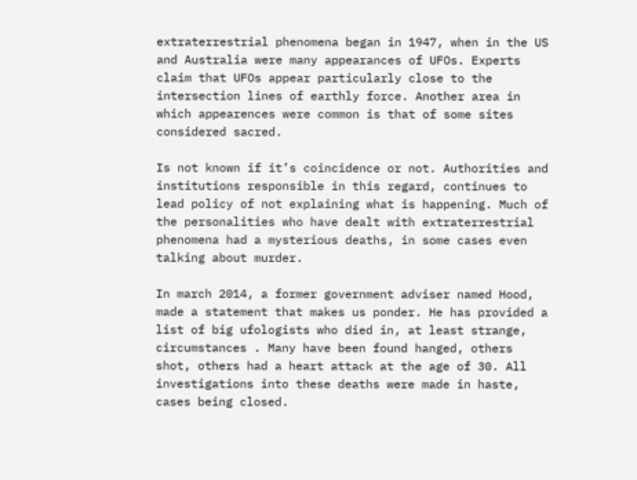extraterrestrial phenomena began in 1947, when in the US and Australia were many appearances of UFOs. Experts claim that UFOs appear particularly close to the intersection lines of earthly force. Another area in which appearences were common is that of some sites considered sacred.

Is not known if it’s coincidence or not. Authorities and institutions responsible in this regard, continues to lead policy of not explaining what is happening. Much of the personalities who have dealt with extraterrestrial phenomena had a mysterious deaths, in some cases even talking about murder.

In march 2014, a former government adviser named Hood, made a statement that makes us ponder. He has provided a list of big ufologists who died in, at least strange, circumstances . Many have been found hanged, others shot, others had a heart attack at the age of 30. All investigations into these deaths were made in haste, cases being closed.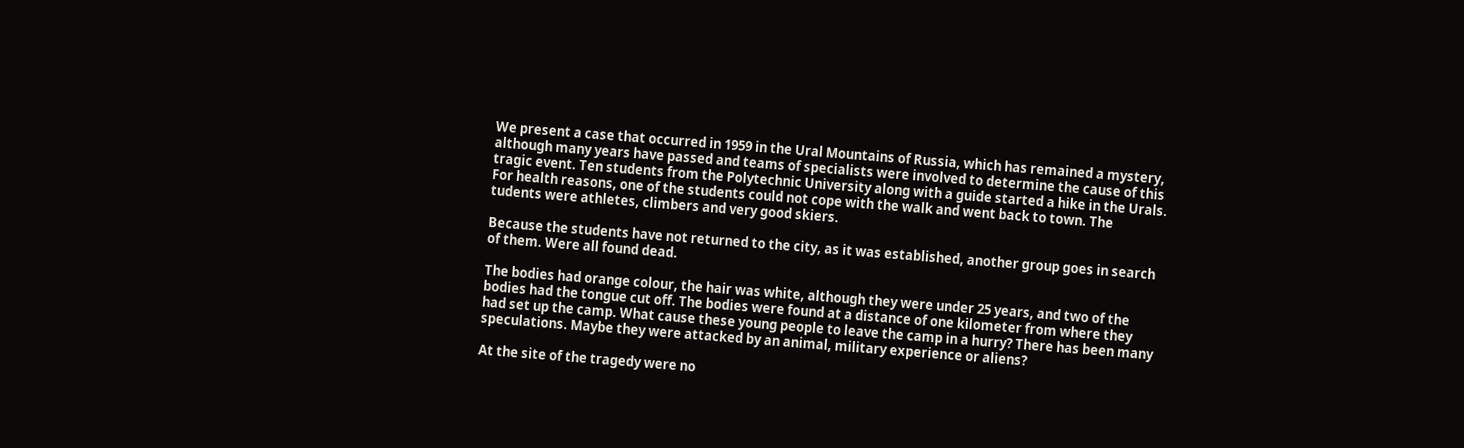We present a case that occurred in 1959 in the Ural Mountains of Russia, which has remained a mystery, although many years have passed and teams of specialists were involved to determine the cause of this tragic event. Ten students from the Polytechnic University along with a guide started a hike in the Urals. For health reasons, one of the students could not cope with the walk and went back to town. The tudents were athletes, climbers and very good skiers.

Because the students have not returned to the city, as it was established, another group goes in search of them. Were all found dead.

The bodies had orange colour, the hair was white, although they were under 25 years, and two of the bodies had the tongue cut off. The bodies were found at a distance of one kilometer from where they had set up the camp. What cause these young people to leave the camp in a hurry? There has been many speculations. Maybe they were attacked by an animal, military experience or aliens?

At the site of the tragedy were no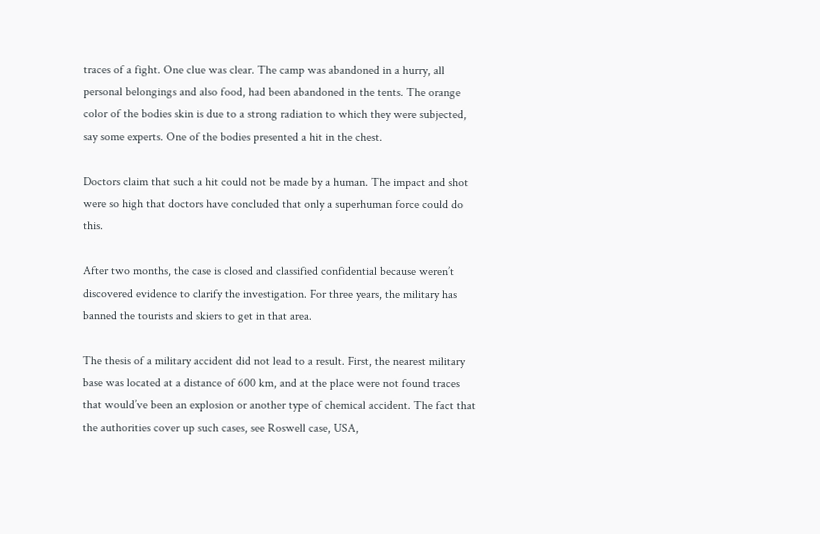traces of a fight. One clue was clear. The camp was abandoned in a hurry, all personal belongings and also food, had been abandoned in the tents. The orange color of the bodies skin is due to a strong radiation to which they were subjected, say some experts. One of the bodies presented a hit in the chest.

Doctors claim that such a hit could not be made by a human. The impact and shot were so high that doctors have concluded that only a superhuman force could do this.

After two months, the case is closed and classified confidential because weren’t discovered evidence to clarify the investigation. For three years, the military has banned the tourists and skiers to get in that area.

The thesis of a military accident did not lead to a result. First, the nearest military base was located at a distance of 600 km, and at the place were not found traces that would’ve been an explosion or another type of chemical accident. The fact that the authorities cover up such cases, see Roswell case, USA,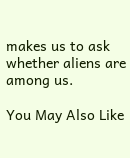makes us to ask whether aliens are among us.

You May Also Like